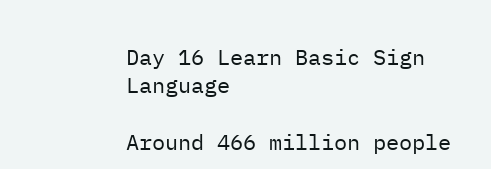Day 16 Learn Basic Sign Language

Around 466 million people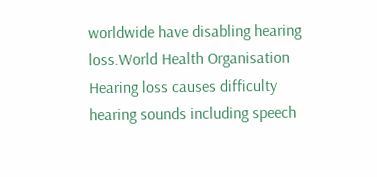worldwide have disabling hearing loss.World Health Organisation Hearing loss causes difficulty hearing sounds including speech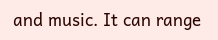and music. It can range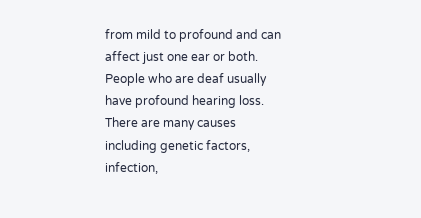from mild to profound and can affect just one ear or both. People who are deaf usually have profound hearing loss. There are many causes including genetic factors, infection,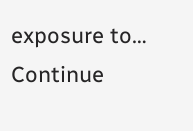exposure to… Continue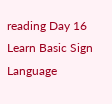reading Day 16 Learn Basic Sign Language